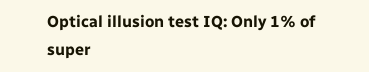Optical illusion test IQ: Only 1% of super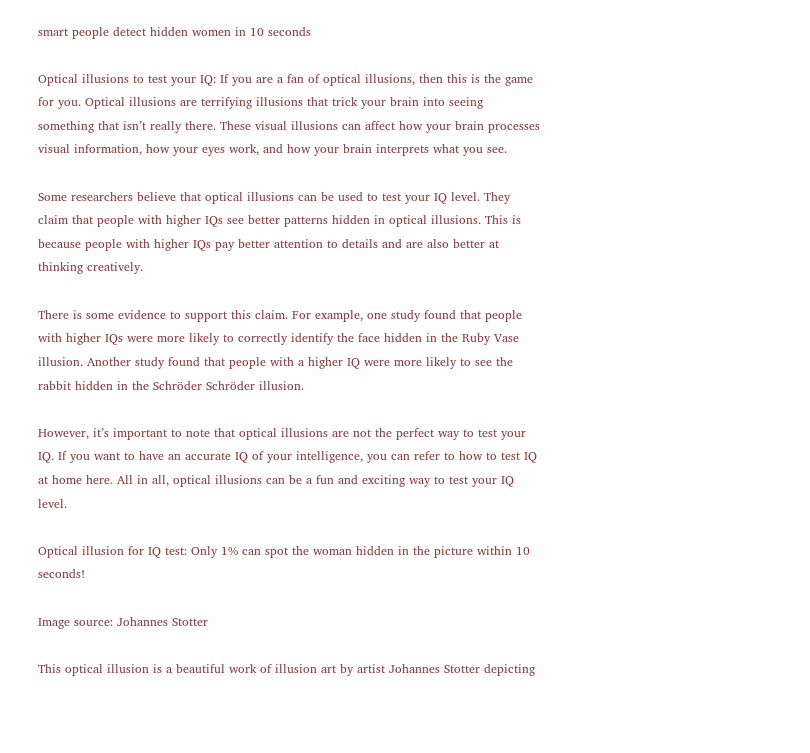smart people detect hidden women in 10 seconds

Optical illusions to test your IQ: If you are a fan of optical illusions, then this is the game for you. Optical illusions are terrifying illusions that trick your brain into seeing something that isn’t really there. These visual illusions can affect how your brain processes visual information, how your eyes work, and how your brain interprets what you see.

Some researchers believe that optical illusions can be used to test your IQ level. They claim that people with higher IQs see better patterns hidden in optical illusions. This is because people with higher IQs pay better attention to details and are also better at thinking creatively.

There is some evidence to support this claim. For example, one study found that people with higher IQs were more likely to correctly identify the face hidden in the Ruby Vase illusion. Another study found that people with a higher IQ were more likely to see the rabbit hidden in the Schröder Schröder illusion.

However, it’s important to note that optical illusions are not the perfect way to test your IQ. If you want to have an accurate IQ of your intelligence, you can refer to how to test IQ at home here. All in all, optical illusions can be a fun and exciting way to test your IQ level.

Optical illusion for IQ test: Only 1% can spot the woman hidden in the picture within 10 seconds!

Image source: Johannes Stotter

This optical illusion is a beautiful work of illusion art by artist Johannes Stotter depicting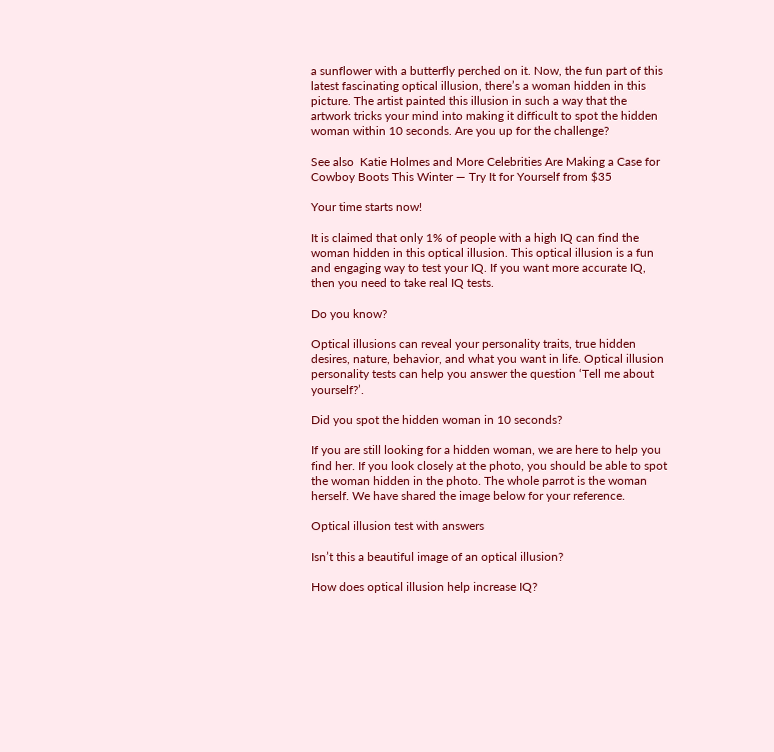a sunflower with a butterfly perched on it. Now, the fun part of this latest fascinating optical illusion, there’s a woman hidden in this picture. The artist painted this illusion in such a way that the artwork tricks your mind into making it difficult to spot the hidden woman within 10 seconds. Are you up for the challenge?

See also  Katie Holmes and More Celebrities Are Making a Case for Cowboy Boots This Winter — Try It for Yourself from $35

Your time starts now!

It is claimed that only 1% of people with a high IQ can find the woman hidden in this optical illusion. This optical illusion is a fun and engaging way to test your IQ. If you want more accurate IQ, then you need to take real IQ tests.

Do you know?

Optical illusions can reveal your personality traits, true hidden desires, nature, behavior, and what you want in life. Optical illusion personality tests can help you answer the question ‘Tell me about yourself?’.

Did you spot the hidden woman in 10 seconds?

If you are still looking for a hidden woman, we are here to help you find her. If you look closely at the photo, you should be able to spot the woman hidden in the photo. The whole parrot is the woman herself. We have shared the image below for your reference.

Optical illusion test with answers

Isn’t this a beautiful image of an optical illusion?

How does optical illusion help increase IQ?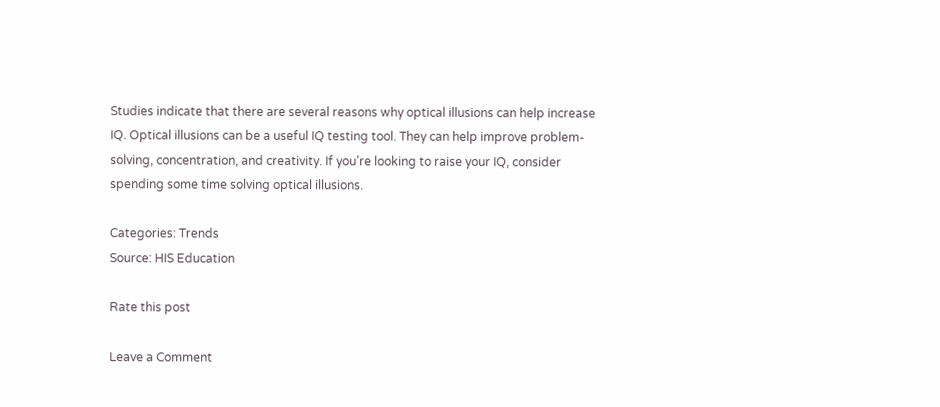Studies indicate that there are several reasons why optical illusions can help increase IQ. Optical illusions can be a useful IQ testing tool. They can help improve problem-solving, concentration, and creativity. If you’re looking to raise your IQ, consider spending some time solving optical illusions.

Categories: Trends
Source: HIS Education

Rate this post

Leave a Comment